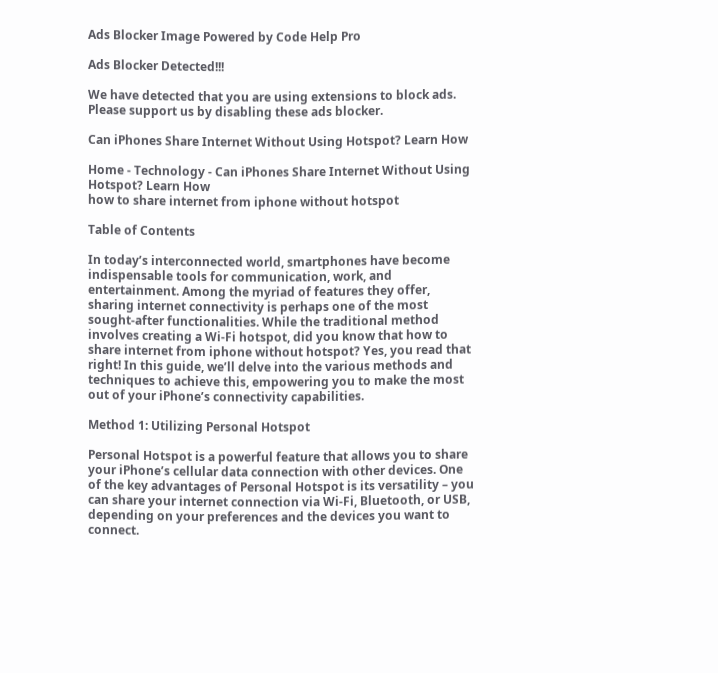Ads Blocker Image Powered by Code Help Pro

Ads Blocker Detected!!!

We have detected that you are using extensions to block ads. Please support us by disabling these ads blocker.

Can iPhones Share Internet Without Using Hotspot? Learn How

Home - Technology - Can iPhones Share Internet Without Using Hotspot? Learn How
how to share internet from iphone without hotspot

Table of Contents

In today’s interconnected world, smartphones have become indispensable tools for communication, work, and entertainment. Among the myriad of features they offer, sharing internet connectivity is perhaps one of the most sought-after functionalities. While the traditional method involves creating a Wi-Fi hotspot, did you know that how to share internet from iphone without hotspot? Yes, you read that right! In this guide, we’ll delve into the various methods and techniques to achieve this, empowering you to make the most out of your iPhone’s connectivity capabilities.

Method 1: Utilizing Personal Hotspot

Personal Hotspot is a powerful feature that allows you to share your iPhone’s cellular data connection with other devices. One of the key advantages of Personal Hotspot is its versatility – you can share your internet connection via Wi-Fi, Bluetooth, or USB, depending on your preferences and the devices you want to connect.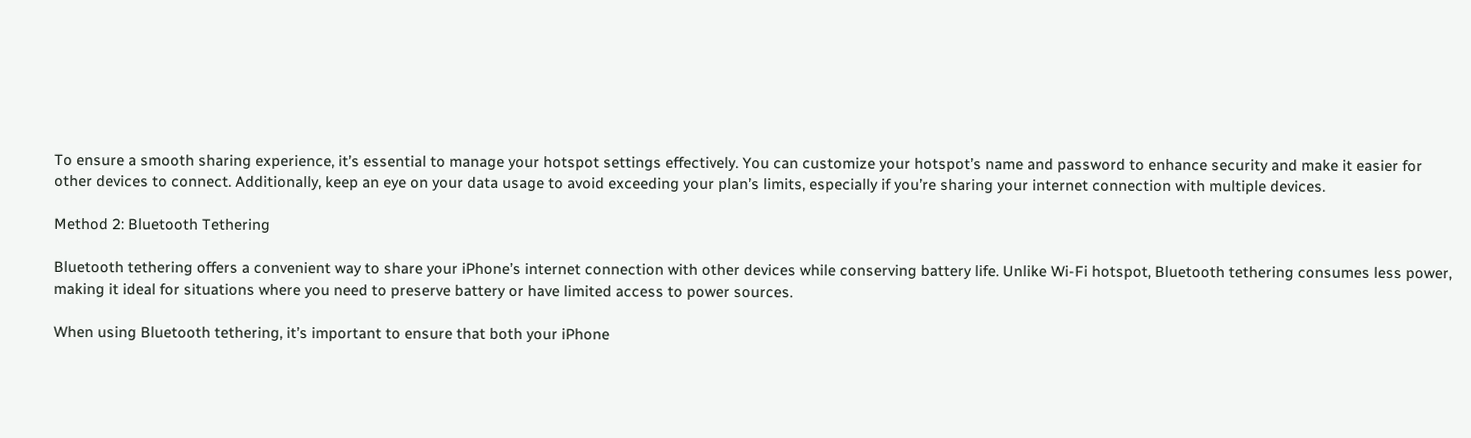To ensure a smooth sharing experience, it’s essential to manage your hotspot settings effectively. You can customize your hotspot’s name and password to enhance security and make it easier for other devices to connect. Additionally, keep an eye on your data usage to avoid exceeding your plan’s limits, especially if you’re sharing your internet connection with multiple devices.

Method 2: Bluetooth Tethering

Bluetooth tethering offers a convenient way to share your iPhone’s internet connection with other devices while conserving battery life. Unlike Wi-Fi hotspot, Bluetooth tethering consumes less power, making it ideal for situations where you need to preserve battery or have limited access to power sources.

When using Bluetooth tethering, it’s important to ensure that both your iPhone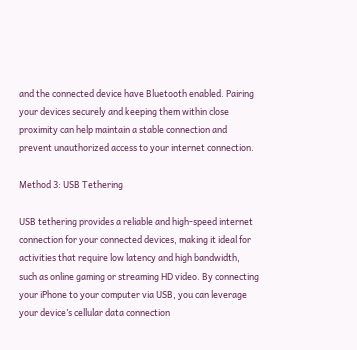and the connected device have Bluetooth enabled. Pairing your devices securely and keeping them within close proximity can help maintain a stable connection and prevent unauthorized access to your internet connection.

Method 3: USB Tethering

USB tethering provides a reliable and high-speed internet connection for your connected devices, making it ideal for activities that require low latency and high bandwidth, such as online gaming or streaming HD video. By connecting your iPhone to your computer via USB, you can leverage your device’s cellular data connection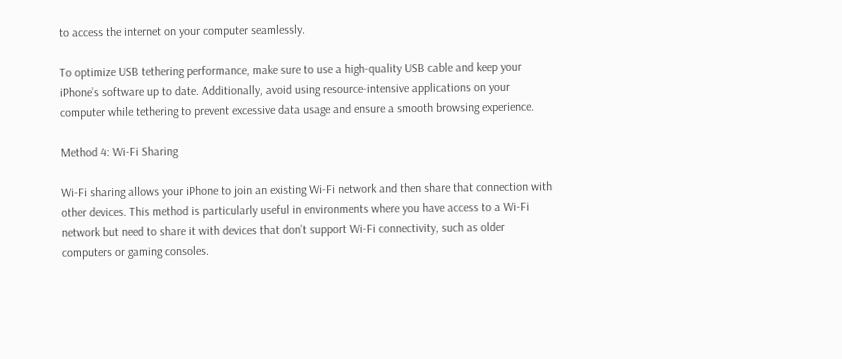to access the internet on your computer seamlessly.

To optimize USB tethering performance, make sure to use a high-quality USB cable and keep your iPhone’s software up to date. Additionally, avoid using resource-intensive applications on your computer while tethering to prevent excessive data usage and ensure a smooth browsing experience.

Method 4: Wi-Fi Sharing

Wi-Fi sharing allows your iPhone to join an existing Wi-Fi network and then share that connection with other devices. This method is particularly useful in environments where you have access to a Wi-Fi network but need to share it with devices that don’t support Wi-Fi connectivity, such as older computers or gaming consoles.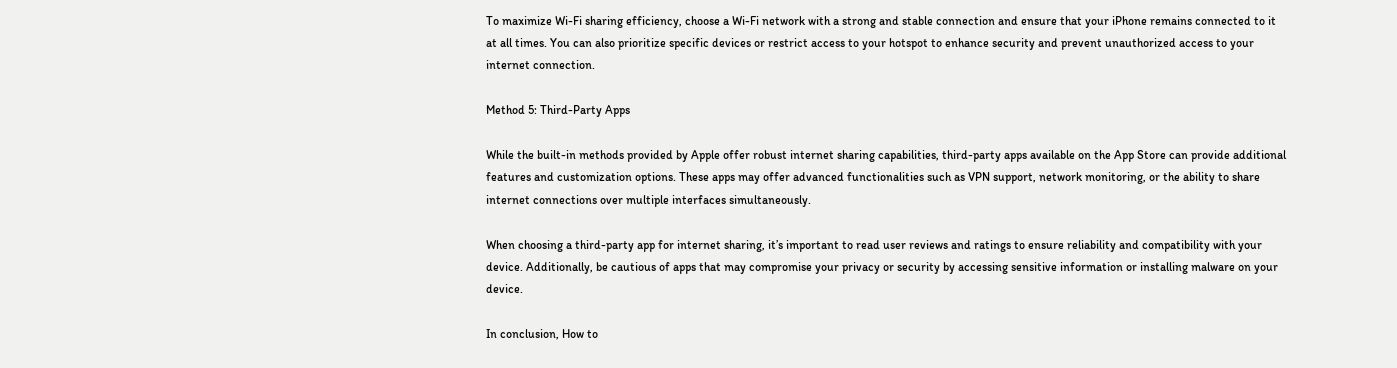To maximize Wi-Fi sharing efficiency, choose a Wi-Fi network with a strong and stable connection and ensure that your iPhone remains connected to it at all times. You can also prioritize specific devices or restrict access to your hotspot to enhance security and prevent unauthorized access to your internet connection.

Method 5: Third-Party Apps

While the built-in methods provided by Apple offer robust internet sharing capabilities, third-party apps available on the App Store can provide additional features and customization options. These apps may offer advanced functionalities such as VPN support, network monitoring, or the ability to share internet connections over multiple interfaces simultaneously.

When choosing a third-party app for internet sharing, it’s important to read user reviews and ratings to ensure reliability and compatibility with your device. Additionally, be cautious of apps that may compromise your privacy or security by accessing sensitive information or installing malware on your device.

In conclusion, How to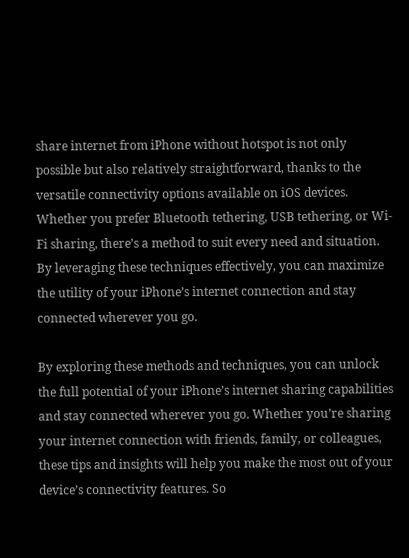share internet from iPhone without hotspot is not only possible but also relatively straightforward, thanks to the versatile connectivity options available on iOS devices. Whether you prefer Bluetooth tethering, USB tethering, or Wi-Fi sharing, there’s a method to suit every need and situation. By leveraging these techniques effectively, you can maximize the utility of your iPhone’s internet connection and stay connected wherever you go.

By exploring these methods and techniques, you can unlock the full potential of your iPhone’s internet sharing capabilities and stay connected wherever you go. Whether you’re sharing your internet connection with friends, family, or colleagues, these tips and insights will help you make the most out of your device’s connectivity features. So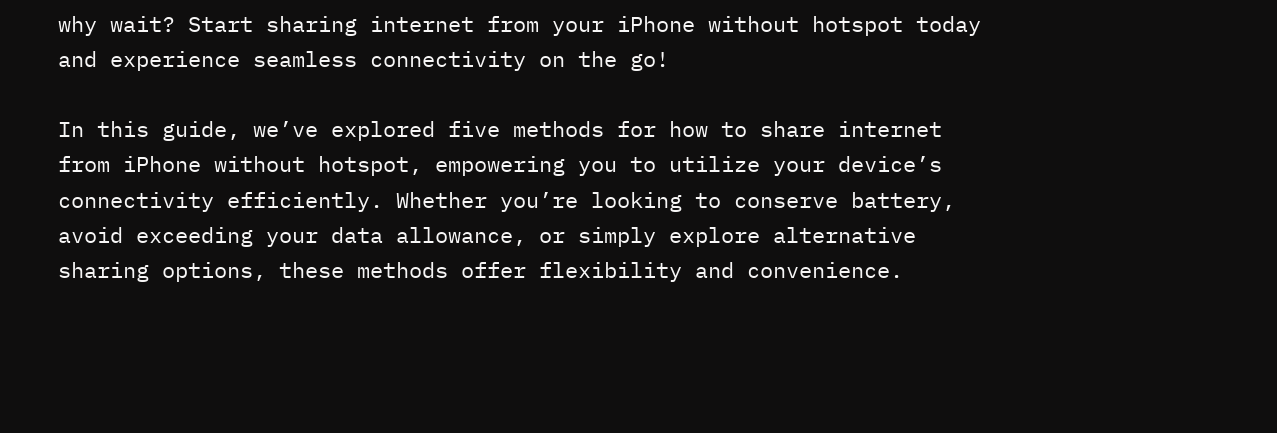why wait? Start sharing internet from your iPhone without hotspot today and experience seamless connectivity on the go!

In this guide, we’ve explored five methods for how to share internet from iPhone without hotspot, empowering you to utilize your device’s connectivity efficiently. Whether you’re looking to conserve battery, avoid exceeding your data allowance, or simply explore alternative sharing options, these methods offer flexibility and convenience.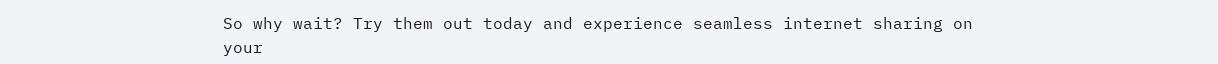So why wait? Try them out today and experience seamless internet sharing on your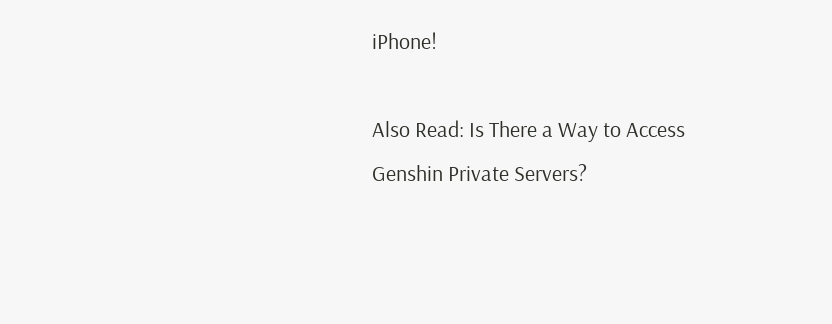iPhone!

Also Read: Is There a Way to Access Genshin Private Servers?